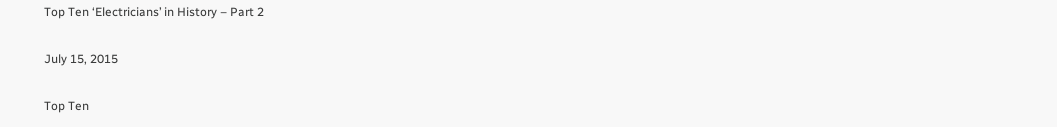Top Ten ‘Electricians’ in History – Part 2

July 15, 2015

Top Ten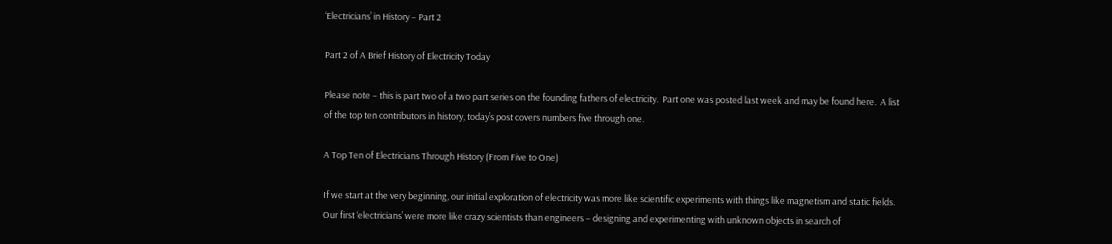‘Electricians’ in History – Part 2

Part 2 of A Brief History of Electricity Today

Please note – this is part two of a two part series on the founding fathers of electricity.  Part one was posted last week and may be found here.  A list of the top ten contributors in history, today’s post covers numbers five through one.

A Top Ten of Electricians Through History (From Five to One)

If we start at the very beginning, our initial exploration of electricity was more like scientific experiments with things like magnetism and static fields.  Our first ‘electricians’ were more like crazy scientists than engineers – designing and experimenting with unknown objects in search of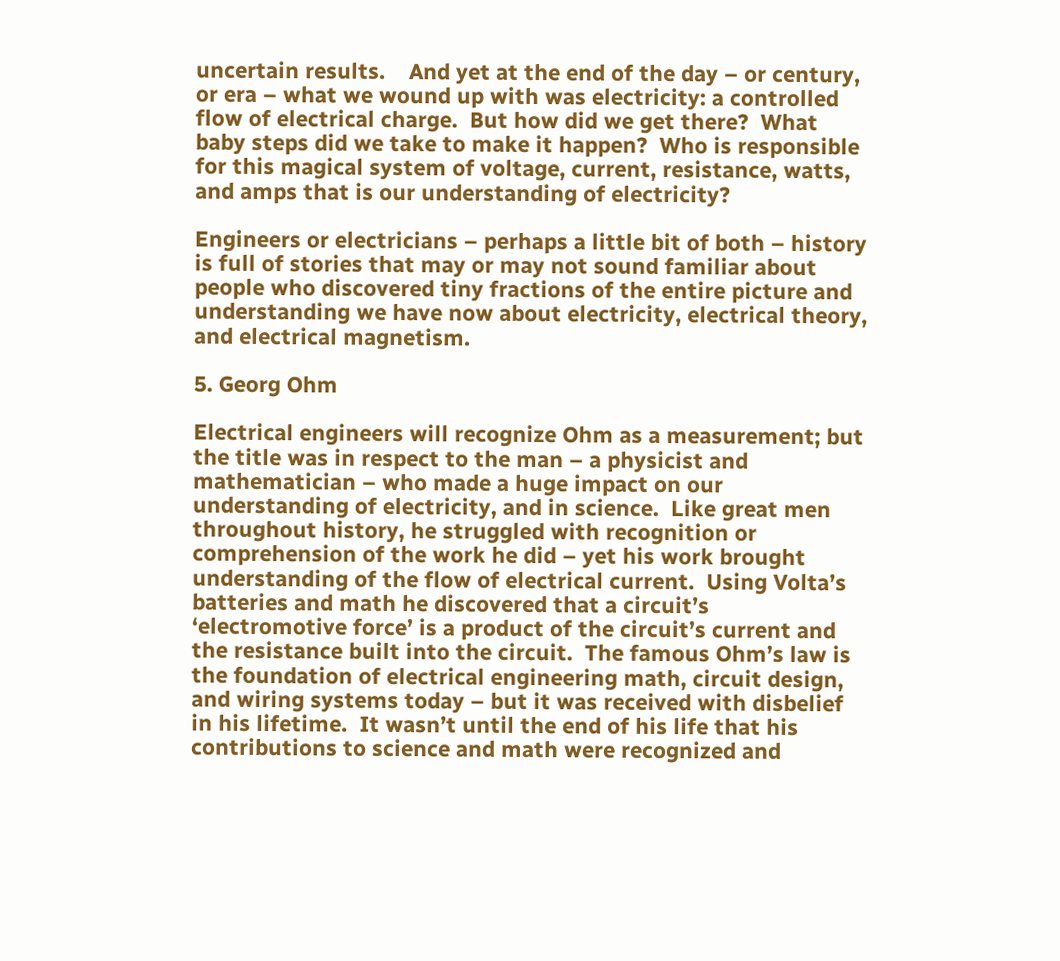uncertain results.    And yet at the end of the day – or century, or era – what we wound up with was electricity: a controlled flow of electrical charge.  But how did we get there?  What baby steps did we take to make it happen?  Who is responsible for this magical system of voltage, current, resistance, watts, and amps that is our understanding of electricity?

Engineers or electricians – perhaps a little bit of both – history is full of stories that may or may not sound familiar about people who discovered tiny fractions of the entire picture and understanding we have now about electricity, electrical theory, and electrical magnetism.

5. Georg Ohm

Electrical engineers will recognize Ohm as a measurement; but the title was in respect to the man – a physicist and mathematician – who made a huge impact on our understanding of electricity, and in science.  Like great men throughout history, he struggled with recognition or comprehension of the work he did – yet his work brought understanding of the flow of electrical current.  Using Volta’s batteries and math he discovered that a circuit’s ‘electromotive force’ is a product of the circuit’s current and the resistance built into the circuit.  The famous Ohm’s law is the foundation of electrical engineering math, circuit design, and wiring systems today – but it was received with disbelief in his lifetime.  It wasn’t until the end of his life that his contributions to science and math were recognized and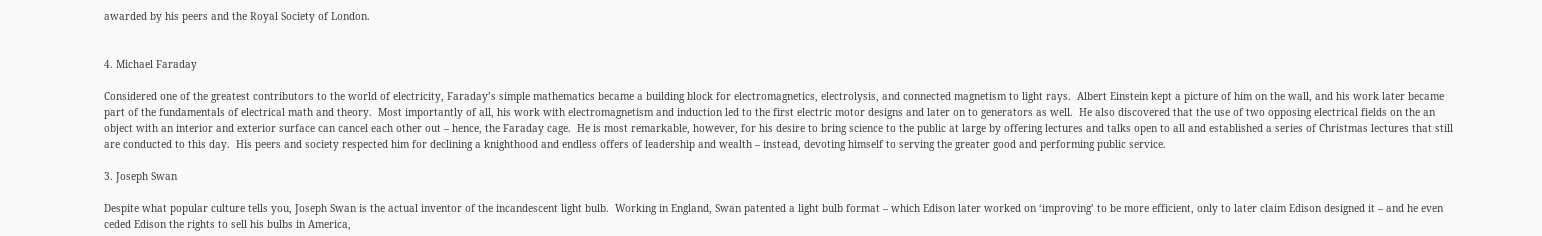awarded by his peers and the Royal Society of London.


4. Michael Faraday

Considered one of the greatest contributors to the world of electricity, Faraday’s simple mathematics became a building block for electromagnetics, electrolysis, and connected magnetism to light rays.  Albert Einstein kept a picture of him on the wall, and his work later became part of the fundamentals of electrical math and theory.  Most importantly of all, his work with electromagnetism and induction led to the first electric motor designs and later on to generators as well.  He also discovered that the use of two opposing electrical fields on the an object with an interior and exterior surface can cancel each other out – hence, the Faraday cage.  He is most remarkable, however, for his desire to bring science to the public at large by offering lectures and talks open to all and established a series of Christmas lectures that still are conducted to this day.  His peers and society respected him for declining a knighthood and endless offers of leadership and wealth – instead, devoting himself to serving the greater good and performing public service.

3. Joseph Swan

Despite what popular culture tells you, Joseph Swan is the actual inventor of the incandescent light bulb.  Working in England, Swan patented a light bulb format – which Edison later worked on ‘improving’ to be more efficient, only to later claim Edison designed it – and he even ceded Edison the rights to sell his bulbs in America,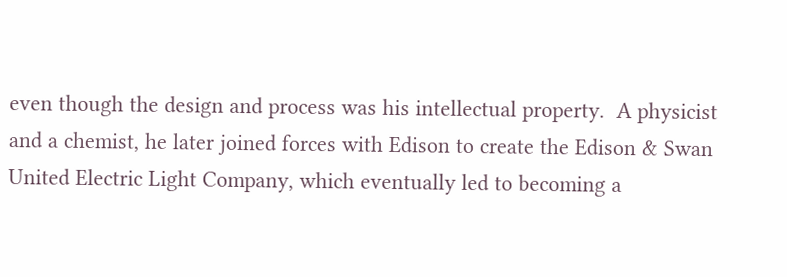even though the design and process was his intellectual property.  A physicist and a chemist, he later joined forces with Edison to create the Edison & Swan United Electric Light Company, which eventually led to becoming a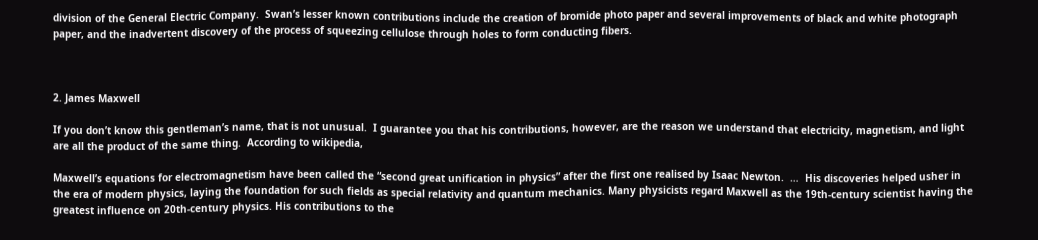division of the General Electric Company.  Swan’s lesser known contributions include the creation of bromide photo paper and several improvements of black and white photograph paper, and the inadvertent discovery of the process of squeezing cellulose through holes to form conducting fibers.



2. James Maxwell

If you don’t know this gentleman’s name, that is not unusual.  I guarantee you that his contributions, however, are the reason we understand that electricity, magnetism, and light are all the product of the same thing.  According to wikipedia,

Maxwell’s equations for electromagnetism have been called the “second great unification in physics” after the first one realised by Isaac Newton.  …  His discoveries helped usher in the era of modern physics, laying the foundation for such fields as special relativity and quantum mechanics. Many physicists regard Maxwell as the 19th-century scientist having the greatest influence on 20th-century physics. His contributions to the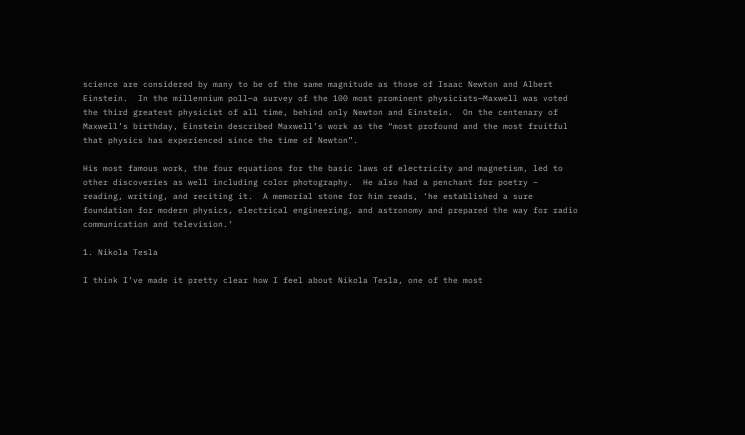science are considered by many to be of the same magnitude as those of Isaac Newton and Albert Einstein.  In the millennium poll—a survey of the 100 most prominent physicists—Maxwell was voted the third greatest physicist of all time, behind only Newton and Einstein.  On the centenary of Maxwell’s birthday, Einstein described Maxwell’s work as the “most profound and the most fruitful that physics has experienced since the time of Newton”.

His most famous work, the four equations for the basic laws of electricity and magnetism, led to other discoveries as well including color photography.  He also had a penchant for poetry – reading, writing, and reciting it.  A memorial stone for him reads, ‘he established a sure foundation for modern physics, electrical engineering, and astronomy and prepared the way for radio communication and television.’

1. Nikola Tesla

I think I’ve made it pretty clear how I feel about Nikola Tesla, one of the most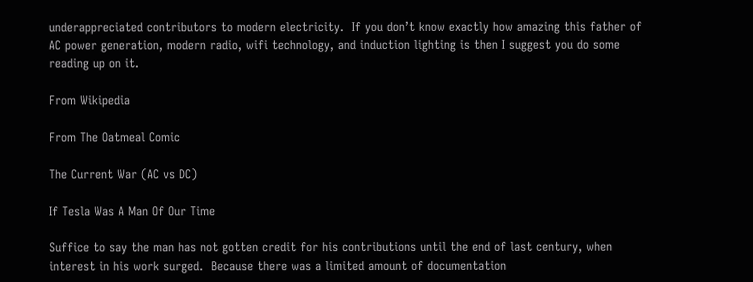underappreciated contributors to modern electricity.  If you don’t know exactly how amazing this father of AC power generation, modern radio, wifi technology, and induction lighting is then I suggest you do some reading up on it.

From Wikipedia

From The Oatmeal Comic

The Current War (AC vs DC)

If Tesla Was A Man Of Our Time

Suffice to say the man has not gotten credit for his contributions until the end of last century, when interest in his work surged.  Because there was a limited amount of documentation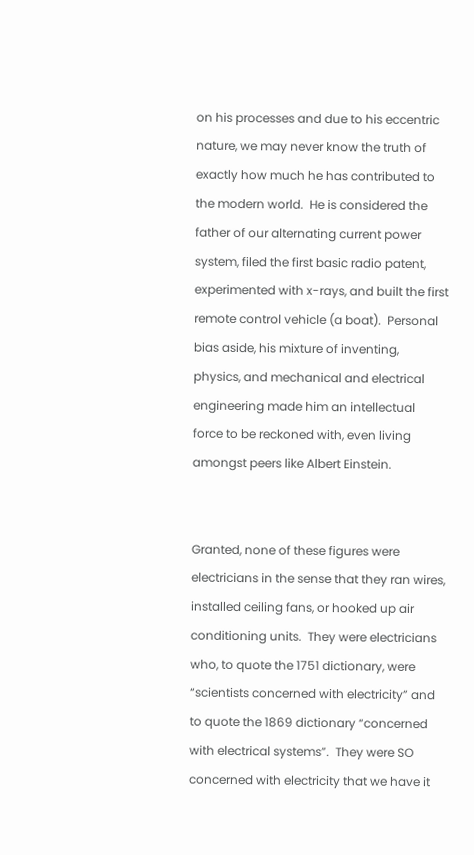on his processes and due to his eccentric nature, we may never know the truth of exactly how much he has contributed to the modern world.  He is considered the father of our alternating current power system, filed the first basic radio patent, experimented with x-rays, and built the first remote control vehicle (a boat).  Personal bias aside, his mixture of inventing, physics, and mechanical and electrical engineering made him an intellectual force to be reckoned with, even living amongst peers like Albert Einstein.


Granted, none of these figures were electricians in the sense that they ran wires, installed ceiling fans, or hooked up air conditioning units.  They were electricians who, to quote the 1751 dictionary, were “scientists concerned with electricity” and to quote the 1869 dictionary “concerned with electrical systems”.  They were SO concerned with electricity that we have it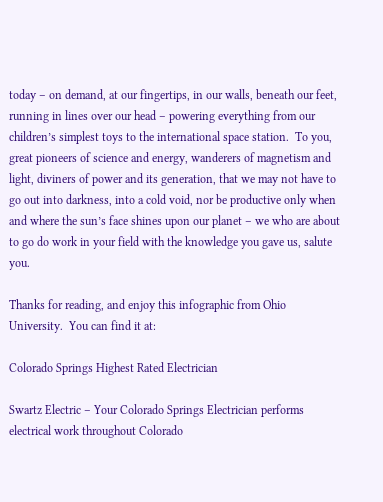today – on demand, at our fingertips, in our walls, beneath our feet, running in lines over our head – powering everything from our children’s simplest toys to the international space station.  To you, great pioneers of science and energy, wanderers of magnetism and light, diviners of power and its generation, that we may not have to go out into darkness, into a cold void, nor be productive only when and where the sun’s face shines upon our planet – we who are about to go do work in your field with the knowledge you gave us, salute you.

Thanks for reading, and enjoy this infographic from Ohio University.  You can find it at:

Colorado Springs Highest Rated Electrician

Swartz Electric – Your Colorado Springs Electrician performs electrical work throughout Colorado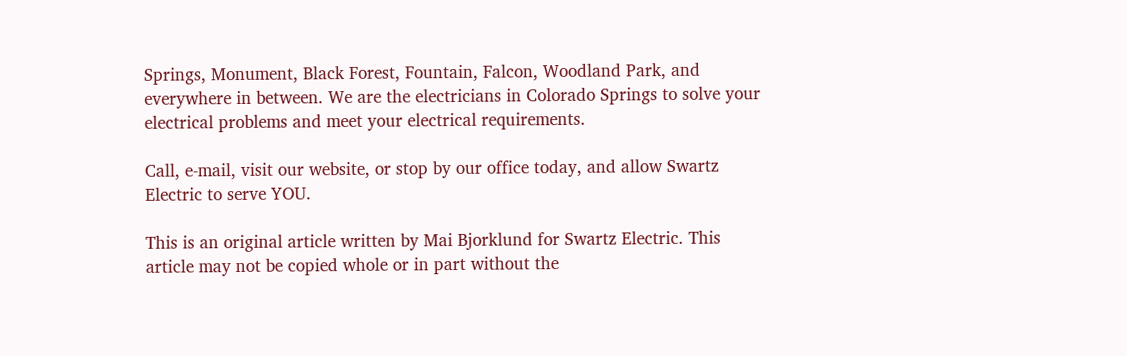Springs, Monument, Black Forest, Fountain, Falcon, Woodland Park, and everywhere in between. We are the electricians in Colorado Springs to solve your electrical problems and meet your electrical requirements.

Call, e-mail, visit our website, or stop by our office today, and allow Swartz Electric to serve YOU.

This is an original article written by Mai Bjorklund for Swartz Electric. This article may not be copied whole or in part without the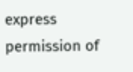express permission of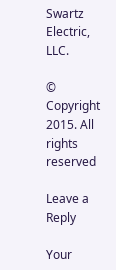Swartz Electric, LLC.

© Copyright 2015. All rights reserved

Leave a Reply

Your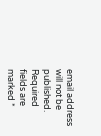email address will not be published. Required fields are marked *